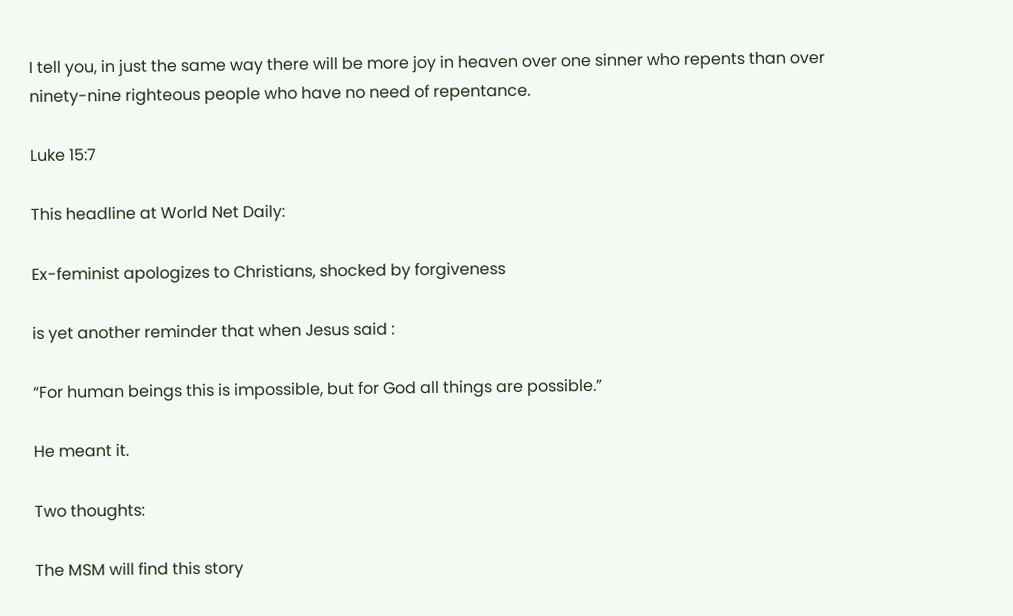I tell you, in just the same way there will be more joy in heaven over one sinner who repents than over ninety-nine righteous people who have no need of repentance.

Luke 15:7

This headline at World Net Daily:

Ex-feminist apologizes to Christians, shocked by forgiveness

is yet another reminder that when Jesus said :

“For human beings this is impossible, but for God all things are possible.”

He meant it.

Two thoughts:

The MSM will find this story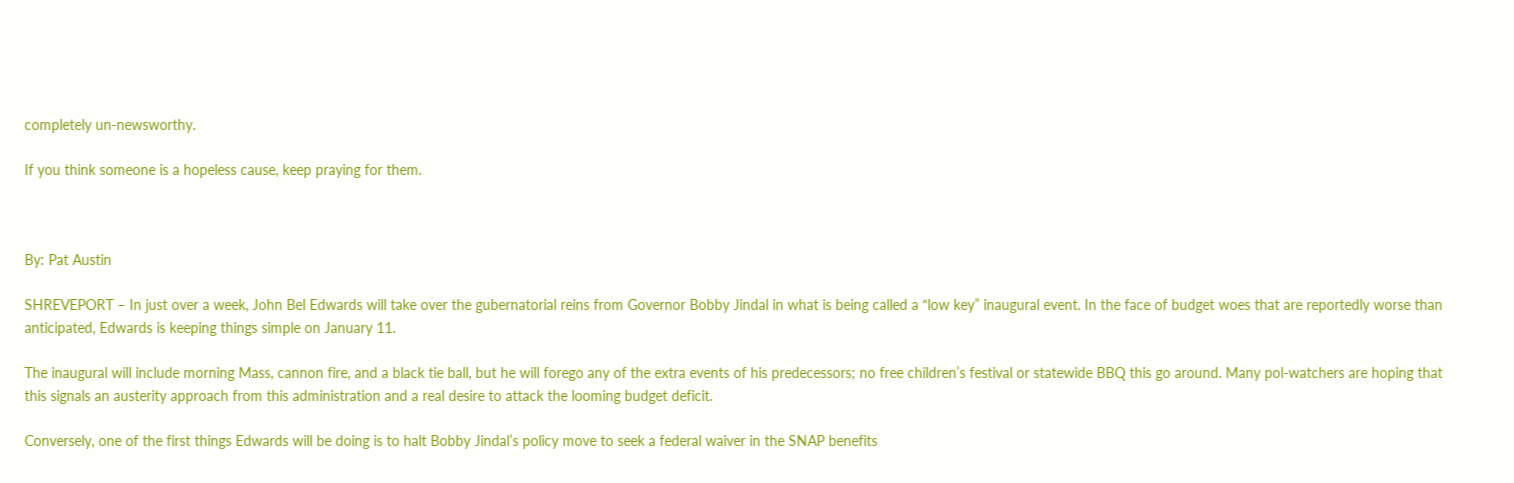completely un-newsworthy.

If you think someone is a hopeless cause, keep praying for them.



By: Pat Austin

SHREVEPORT – In just over a week, John Bel Edwards will take over the gubernatorial reins from Governor Bobby Jindal in what is being called a “low key” inaugural event. In the face of budget woes that are reportedly worse than anticipated, Edwards is keeping things simple on January 11.

The inaugural will include morning Mass, cannon fire, and a black tie ball, but he will forego any of the extra events of his predecessors; no free children’s festival or statewide BBQ this go around. Many pol-watchers are hoping that this signals an austerity approach from this administration and a real desire to attack the looming budget deficit.

Conversely, one of the first things Edwards will be doing is to halt Bobby Jindal’s policy move to seek a federal waiver in the SNAP benefits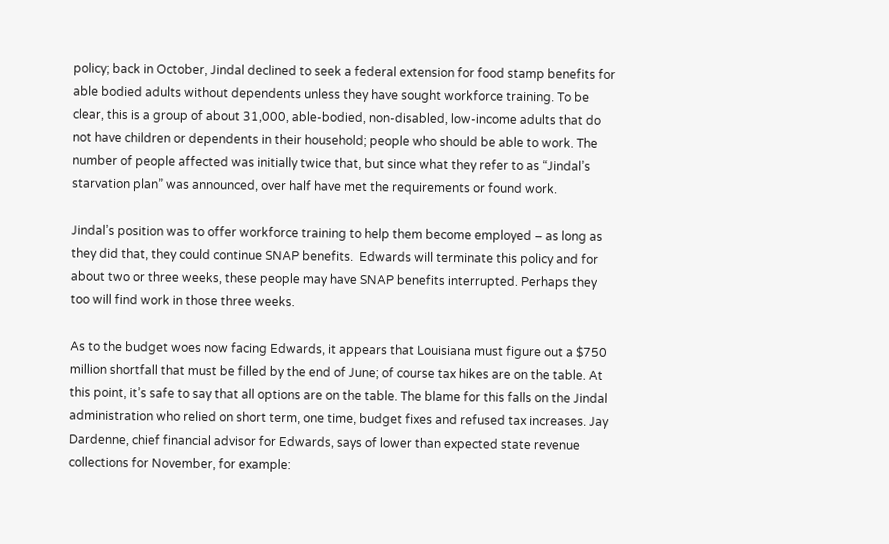policy; back in October, Jindal declined to seek a federal extension for food stamp benefits for able bodied adults without dependents unless they have sought workforce training. To be clear, this is a group of about 31,000, able-bodied, non-disabled, low-income adults that do not have children or dependents in their household; people who should be able to work. The number of people affected was initially twice that, but since what they refer to as “Jindal’s starvation plan” was announced, over half have met the requirements or found work.

Jindal’s position was to offer workforce training to help them become employed – as long as they did that, they could continue SNAP benefits.  Edwards will terminate this policy and for about two or three weeks, these people may have SNAP benefits interrupted. Perhaps they too will find work in those three weeks.

As to the budget woes now facing Edwards, it appears that Louisiana must figure out a $750 million shortfall that must be filled by the end of June; of course tax hikes are on the table. At this point, it’s safe to say that all options are on the table. The blame for this falls on the Jindal administration who relied on short term, one time, budget fixes and refused tax increases. Jay Dardenne, chief financial advisor for Edwards, says of lower than expected state revenue collections for November, for example: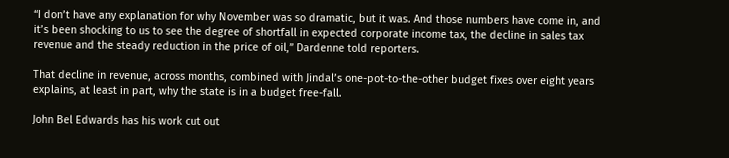“I don’t have any explanation for why November was so dramatic, but it was. And those numbers have come in, and it’s been shocking to us to see the degree of shortfall in expected corporate income tax, the decline in sales tax revenue and the steady reduction in the price of oil,” Dardenne told reporters.

That decline in revenue, across months, combined with Jindal’s one-pot-to-the-other budget fixes over eight years explains, at least in part, why the state is in a budget free-fall.

John Bel Edwards has his work cut out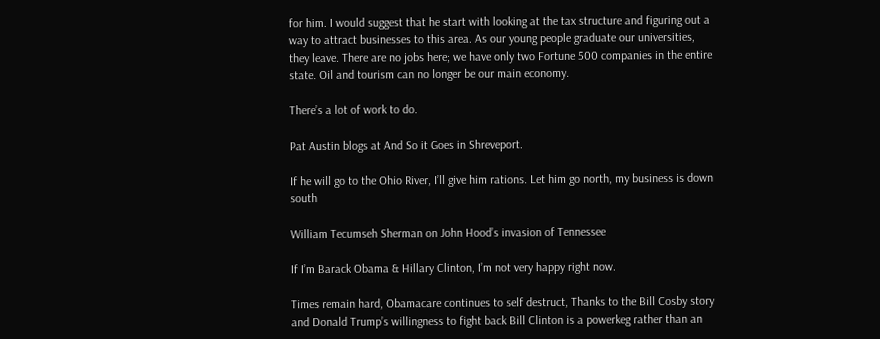for him. I would suggest that he start with looking at the tax structure and figuring out a way to attract businesses to this area. As our young people graduate our universities, they leave. There are no jobs here; we have only two Fortune 500 companies in the entire state. Oil and tourism can no longer be our main economy.

There’s a lot of work to do.

Pat Austin blogs at And So it Goes in Shreveport.

If he will go to the Ohio River, I’ll give him rations. Let him go north, my business is down south

William Tecumseh Sherman on John Hood’s invasion of Tennessee

If I’m Barack Obama & Hillary Clinton, I’m not very happy right now.

Times remain hard, Obamacare continues to self destruct, Thanks to the Bill Cosby story and Donald Trump’s willingness to fight back Bill Clinton is a powerkeg rather than an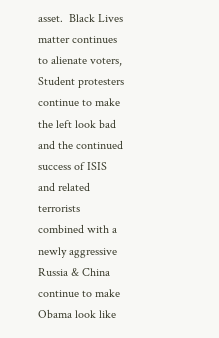asset.  Black Lives matter continues to alienate voters, Student protesters continue to make the left look bad and the continued success of ISIS and related terrorists combined with a newly aggressive Russia & China continue to make Obama look like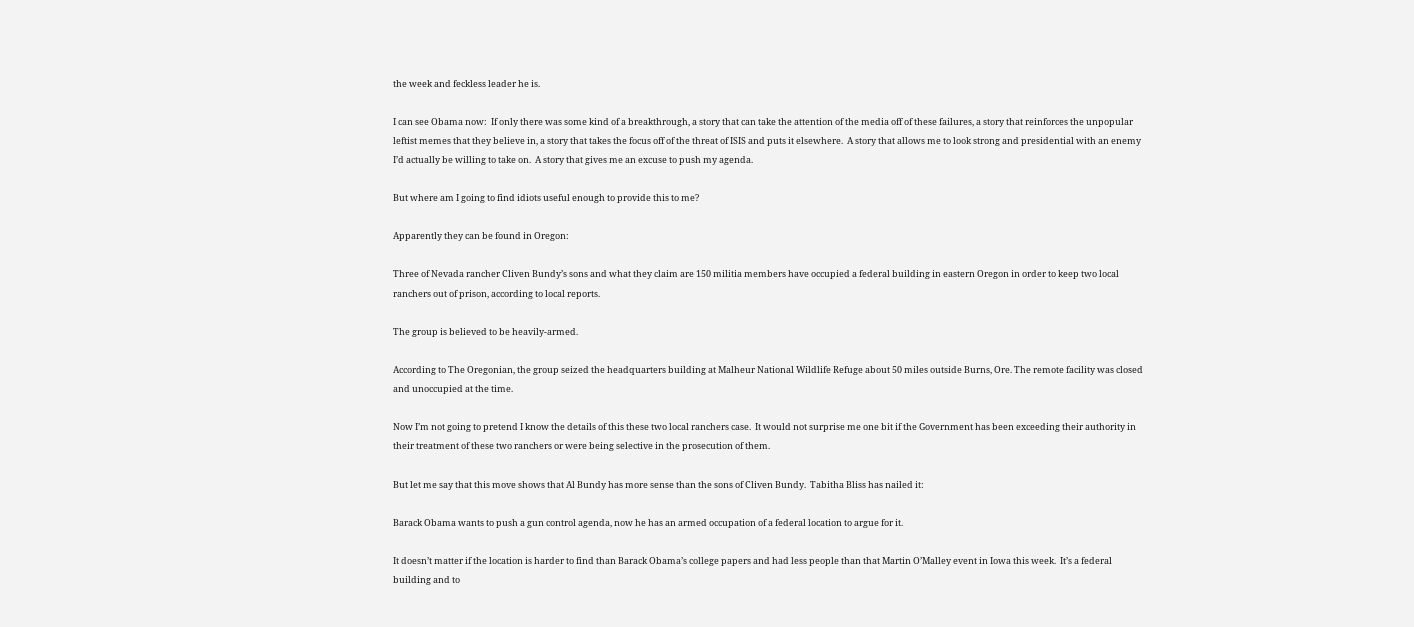the week and feckless leader he is.

I can see Obama now:  If only there was some kind of a breakthrough, a story that can take the attention of the media off of these failures, a story that reinforces the unpopular leftist memes that they believe in, a story that takes the focus off of the threat of ISIS and puts it elsewhere.  A story that allows me to look strong and presidential with an enemy I’d actually be willing to take on.  A story that gives me an excuse to push my agenda.

But where am I going to find idiots useful enough to provide this to me?

Apparently they can be found in Oregon:

Three of Nevada rancher Cliven Bundy’s sons and what they claim are 150 militia members have occupied a federal building in eastern Oregon in order to keep two local ranchers out of prison, according to local reports.

The group is believed to be heavily-armed.

According to The Oregonian, the group seized the headquarters building at Malheur National Wildlife Refuge about 50 miles outside Burns, Ore. The remote facility was closed and unoccupied at the time.

Now I’m not going to pretend I know the details of this these two local ranchers case.  It would not surprise me one bit if the Government has been exceeding their authority in their treatment of these two ranchers or were being selective in the prosecution of them.

But let me say that this move shows that Al Bundy has more sense than the sons of Cliven Bundy.  Tabitha Bliss has nailed it:

Barack Obama wants to push a gun control agenda, now he has an armed occupation of a federal location to argue for it.

It doesn’t matter if the location is harder to find than Barack Obama’s college papers and had less people than that Martin O’Malley event in Iowa this week.  It’s a federal building and to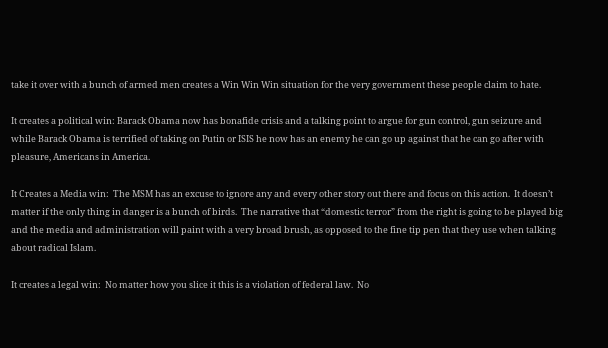take it over with a bunch of armed men creates a Win Win Win situation for the very government these people claim to hate.

It creates a political win: Barack Obama now has bonafide crisis and a talking point to argue for gun control, gun seizure and while Barack Obama is terrified of taking on Putin or ISIS he now has an enemy he can go up against that he can go after with pleasure, Americans in America.

It Creates a Media win:  The MSM has an excuse to ignore any and every other story out there and focus on this action.  It doesn’t matter if the only thing in danger is a bunch of birds.  The narrative that “domestic terror” from the right is going to be played big and the media and administration will paint with a very broad brush, as opposed to the fine tip pen that they use when talking about radical Islam.

It creates a legal win:  No matter how you slice it this is a violation of federal law.  No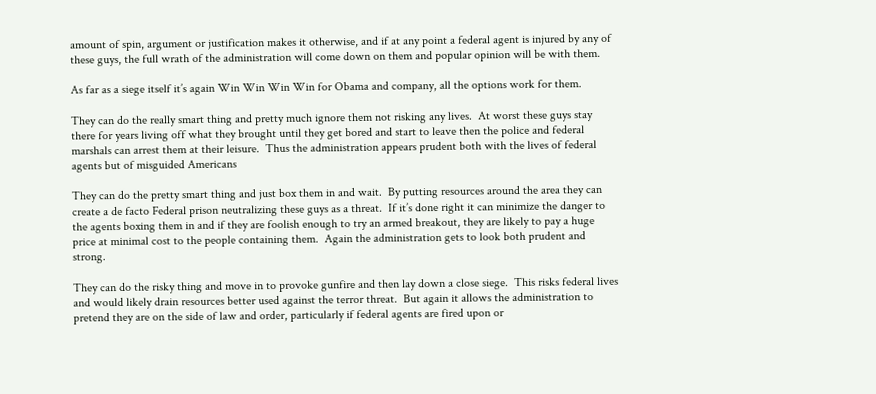amount of spin, argument or justification makes it otherwise, and if at any point a federal agent is injured by any of these guys, the full wrath of the administration will come down on them and popular opinion will be with them.

As far as a siege itself it’s again Win Win Win Win for Obama and company, all the options work for them.

They can do the really smart thing and pretty much ignore them not risking any lives.  At worst these guys stay there for years living off what they brought until they get bored and start to leave then the police and federal marshals can arrest them at their leisure.  Thus the administration appears prudent both with the lives of federal agents but of misguided Americans

They can do the pretty smart thing and just box them in and wait.  By putting resources around the area they can create a de facto Federal prison neutralizing these guys as a threat.  If it’s done right it can minimize the danger to the agents boxing them in and if they are foolish enough to try an armed breakout, they are likely to pay a huge price at minimal cost to the people containing them.  Again the administration gets to look both prudent and strong.

They can do the risky thing and move in to provoke gunfire and then lay down a close siege.  This risks federal lives and would likely drain resources better used against the terror threat.  But again it allows the administration to pretend they are on the side of law and order, particularly if federal agents are fired upon or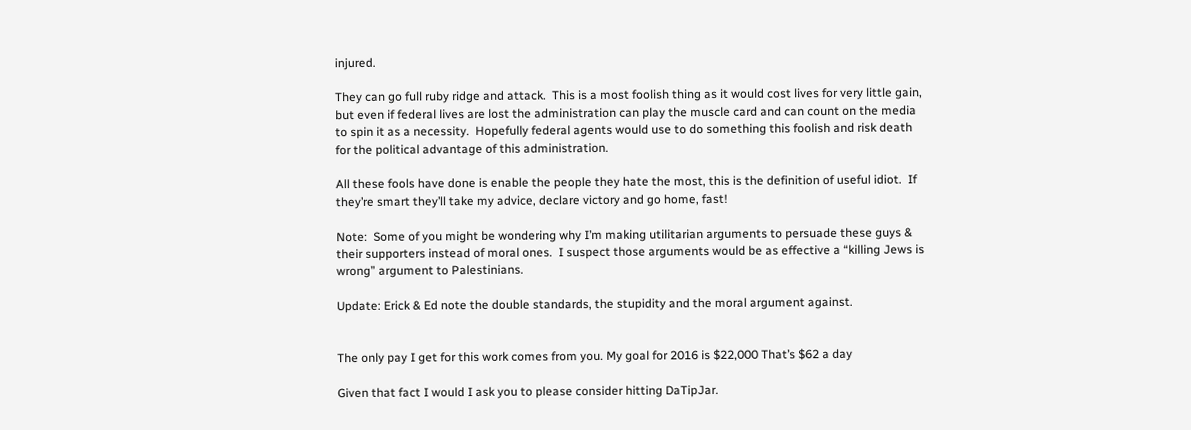injured.

They can go full ruby ridge and attack.  This is a most foolish thing as it would cost lives for very little gain, but even if federal lives are lost the administration can play the muscle card and can count on the media to spin it as a necessity.  Hopefully federal agents would use to do something this foolish and risk death for the political advantage of this administration.

All these fools have done is enable the people they hate the most, this is the definition of useful idiot.  If they’re smart they’ll take my advice, declare victory and go home, fast!

Note:  Some of you might be wondering why I’m making utilitarian arguments to persuade these guys & their supporters instead of moral ones.  I suspect those arguments would be as effective a “killing Jews is wrong” argument to Palestinians.

Update: Erick & Ed note the double standards, the stupidity and the moral argument against.


The only pay I get for this work comes from you. My goal for 2016 is $22,000 That’s $62 a day

Given that fact I would I ask you to please consider hitting DaTipJar.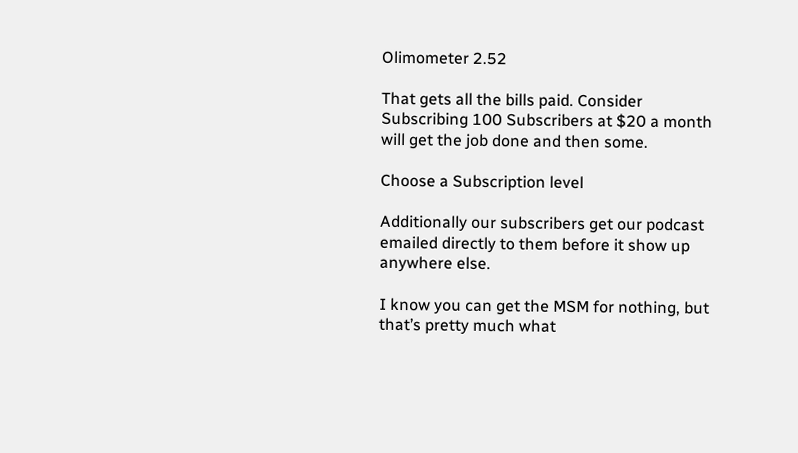Olimometer 2.52

That gets all the bills paid. Consider Subscribing 100 Subscribers at $20 a month will get the job done and then some.

Choose a Subscription level

Additionally our subscribers get our podcast emailed directly to them before it show up anywhere else.

I know you can get the MSM for nothing, but that’s pretty much what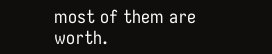most of them are worth.